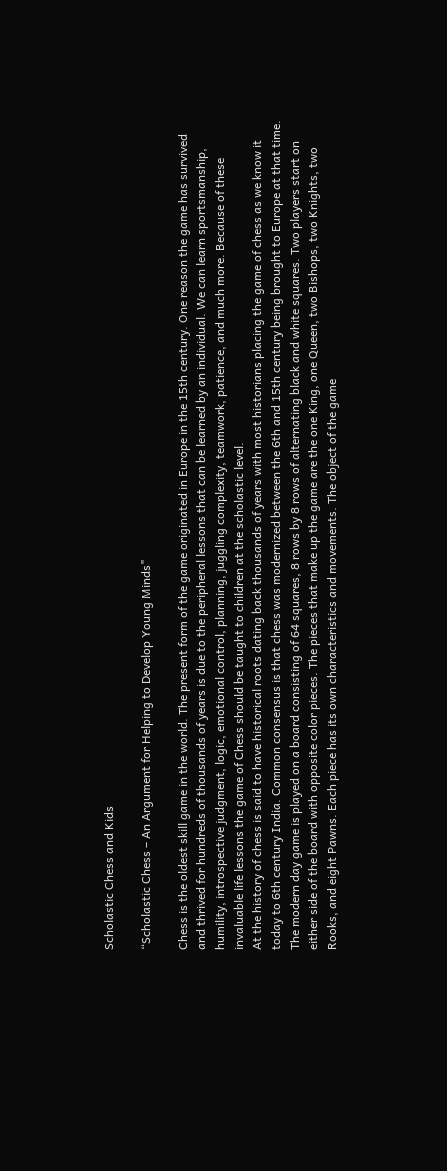Scholastic Chess and Kids

“Scholastic Chess – An Argument for Helping to Develop Young Minds"

Chess is the oldest skill game in the world. The present form of the game originated in Europe in the 15th century. One reason the game has survived and thrived for hundreds of thousands of years is due to the peripheral lessons that can be learned by an individual. We can learn sportsmanship, humility, introspective judgment, logic, emotional control, planning, juggling complexity, teamwork, patience, and much more. Because of these invaluable life lessons the game of Chess should be taught to children at the scholastic level.
At the history of chess is said to have historical roots dating back thousands of years with most historians placing the game of chess as we know it today to 6th century India. Common consensus is that chess was modernized between the 6th and 15th century being brought to Europe at that time. The modern day game is played on a board consisting of 64 squares, 8 rows by 8 rows of alternating black and white squares. Two players start on either side of the board with opposite color pieces. The pieces that make up the game are the one King, one Queen, two Bishops, two Knights, two Rooks, and eight Pawns. Each piece has its own characteristics and movements. The object of the game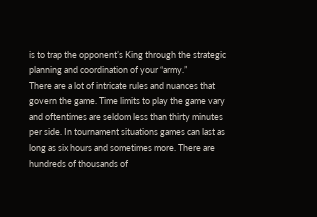is to trap the opponent’s King through the strategic planning and coordination of your “army.”
There are a lot of intricate rules and nuances that govern the game. Time limits to play the game vary and oftentimes are seldom less than thirty minutes per side. In tournament situations games can last as long as six hours and sometimes more. There are hundreds of thousands of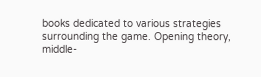books dedicated to various strategies surrounding the game. Opening theory, middle-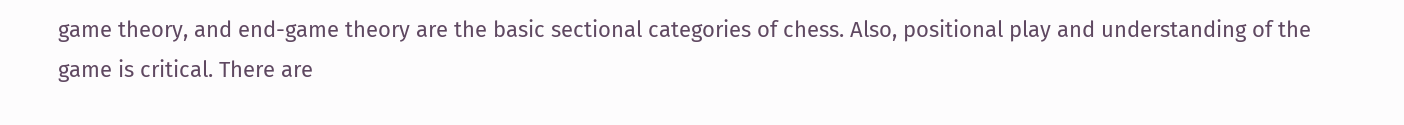game theory, and end-game theory are the basic sectional categories of chess. Also, positional play and understanding of the game is critical. There are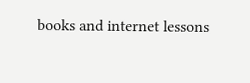books and internet lessons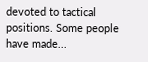devoted to tactical positions. Some people have made...